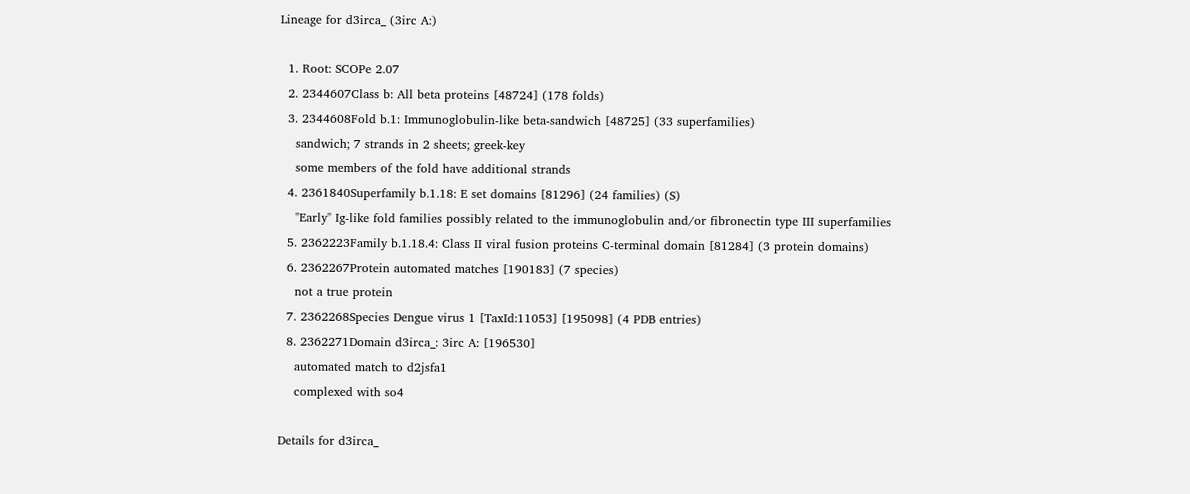Lineage for d3irca_ (3irc A:)

  1. Root: SCOPe 2.07
  2. 2344607Class b: All beta proteins [48724] (178 folds)
  3. 2344608Fold b.1: Immunoglobulin-like beta-sandwich [48725] (33 superfamilies)
    sandwich; 7 strands in 2 sheets; greek-key
    some members of the fold have additional strands
  4. 2361840Superfamily b.1.18: E set domains [81296] (24 families) (S)
    "Early" Ig-like fold families possibly related to the immunoglobulin and/or fibronectin type III superfamilies
  5. 2362223Family b.1.18.4: Class II viral fusion proteins C-terminal domain [81284] (3 protein domains)
  6. 2362267Protein automated matches [190183] (7 species)
    not a true protein
  7. 2362268Species Dengue virus 1 [TaxId:11053] [195098] (4 PDB entries)
  8. 2362271Domain d3irca_: 3irc A: [196530]
    automated match to d2jsfa1
    complexed with so4

Details for d3irca_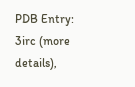PDB Entry: 3irc (more details),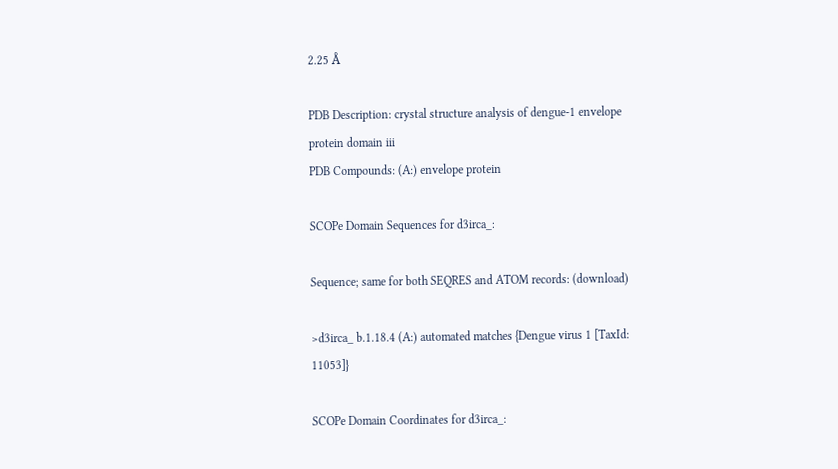2.25 Å

PDB Description: crystal structure analysis of dengue-1 envelope protein domain iii
PDB Compounds: (A:) envelope protein

SCOPe Domain Sequences for d3irca_:

Sequence; same for both SEQRES and ATOM records: (download)

>d3irca_ b.1.18.4 (A:) automated matches {Dengue virus 1 [TaxId: 11053]}

SCOPe Domain Coordinates for d3irca_: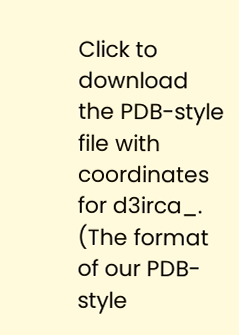Click to download the PDB-style file with coordinates for d3irca_.
(The format of our PDB-style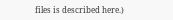files is described here.)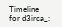Timeline for d3irca_: